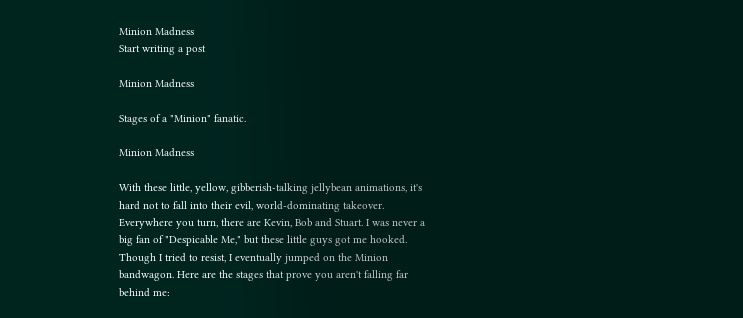Minion Madness
Start writing a post

Minion Madness

Stages of a "Minion" fanatic.

Minion Madness

With these little, yellow, gibberish-talking jellybean animations, it's hard not to fall into their evil, world-dominating takeover. Everywhere you turn, there are Kevin, Bob and Stuart. I was never a big fan of "Despicable Me," but these little guys got me hooked. Though I tried to resist, I eventually jumped on the Minion bandwagon. Here are the stages that prove you aren't falling far behind me: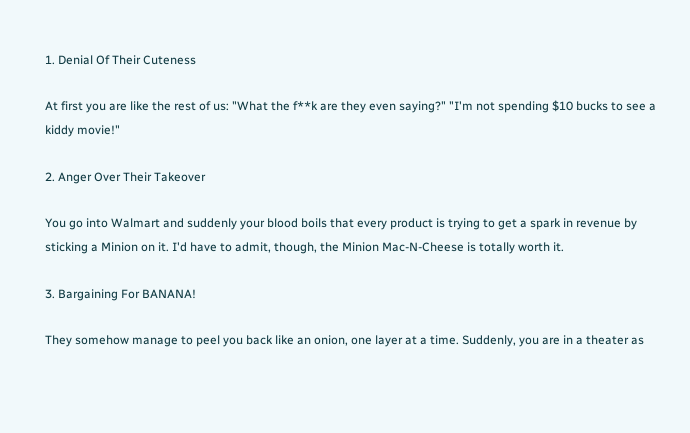1. Denial Of Their Cuteness

At first you are like the rest of us: "What the f**k are they even saying?" "I'm not spending $10 bucks to see a kiddy movie!"

2. Anger Over Their Takeover

You go into Walmart and suddenly your blood boils that every product is trying to get a spark in revenue by sticking a Minion on it. I'd have to admit, though, the Minion Mac-N-Cheese is totally worth it.

3. Bargaining For BANANA!

They somehow manage to peel you back like an onion, one layer at a time. Suddenly, you are in a theater as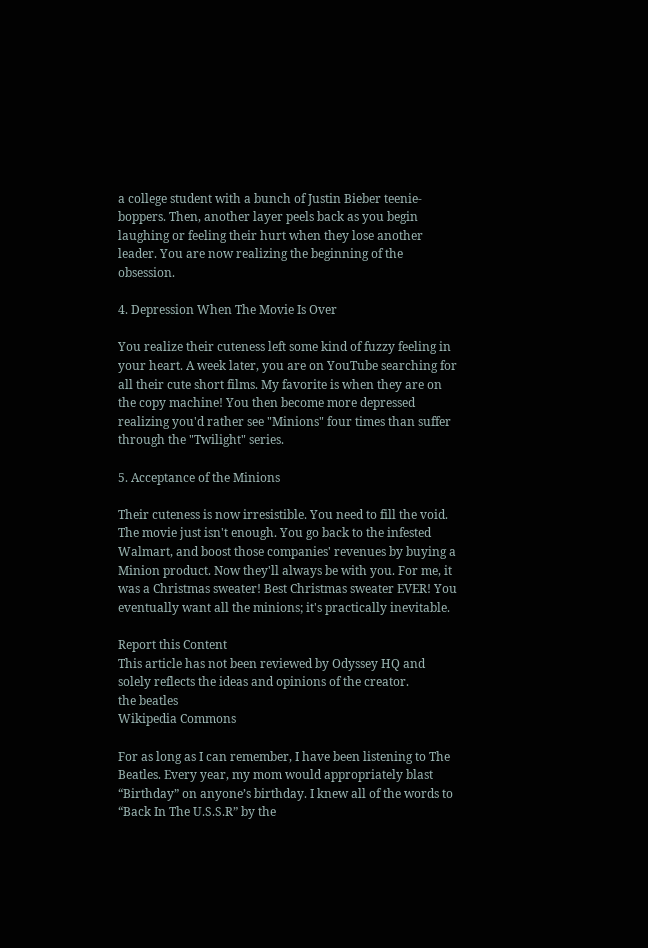a college student with a bunch of Justin Bieber teenie-boppers. Then, another layer peels back as you begin laughing or feeling their hurt when they lose another leader. You are now realizing the beginning of the obsession.

4. Depression When The Movie Is Over

You realize their cuteness left some kind of fuzzy feeling in your heart. A week later, you are on YouTube searching for all their cute short films. My favorite is when they are on the copy machine! You then become more depressed realizing you'd rather see "Minions" four times than suffer through the "Twilight" series.

5. Acceptance of the Minions

Their cuteness is now irresistible. You need to fill the void. The movie just isn't enough. You go back to the infested Walmart, and boost those companies' revenues by buying a Minion product. Now they'll always be with you. For me, it was a Christmas sweater! Best Christmas sweater EVER! You eventually want all the minions; it's practically inevitable.

Report this Content
This article has not been reviewed by Odyssey HQ and solely reflects the ideas and opinions of the creator.
the beatles
Wikipedia Commons

For as long as I can remember, I have been listening to The Beatles. Every year, my mom would appropriately blast “Birthday” on anyone’s birthday. I knew all of the words to “Back In The U.S.S.R” by the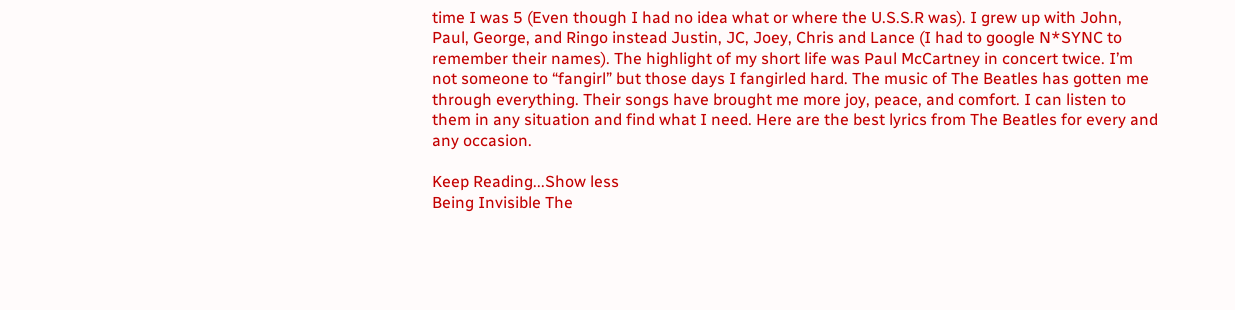time I was 5 (Even though I had no idea what or where the U.S.S.R was). I grew up with John, Paul, George, and Ringo instead Justin, JC, Joey, Chris and Lance (I had to google N*SYNC to remember their names). The highlight of my short life was Paul McCartney in concert twice. I’m not someone to “fangirl” but those days I fangirled hard. The music of The Beatles has gotten me through everything. Their songs have brought me more joy, peace, and comfort. I can listen to them in any situation and find what I need. Here are the best lyrics from The Beatles for every and any occasion.

Keep Reading...Show less
Being Invisible The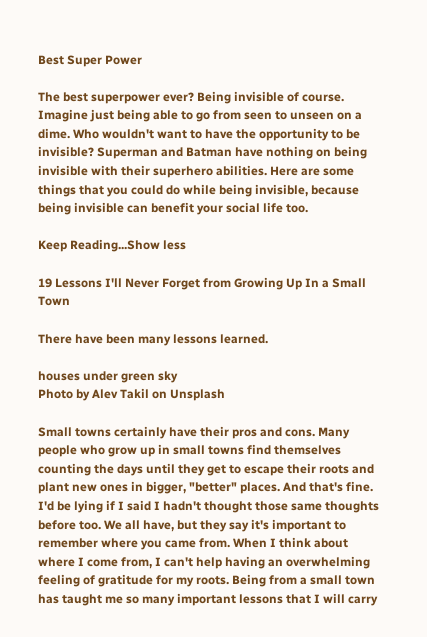Best Super Power

The best superpower ever? Being invisible of course. Imagine just being able to go from seen to unseen on a dime. Who wouldn't want to have the opportunity to be invisible? Superman and Batman have nothing on being invisible with their superhero abilities. Here are some things that you could do while being invisible, because being invisible can benefit your social life too.

Keep Reading...Show less

19 Lessons I'll Never Forget from Growing Up In a Small Town

There have been many lessons learned.

houses under green sky
Photo by Alev Takil on Unsplash

Small towns certainly have their pros and cons. Many people who grow up in small towns find themselves counting the days until they get to escape their roots and plant new ones in bigger, "better" places. And that's fine. I'd be lying if I said I hadn't thought those same thoughts before too. We all have, but they say it's important to remember where you came from. When I think about where I come from, I can't help having an overwhelming feeling of gratitude for my roots. Being from a small town has taught me so many important lessons that I will carry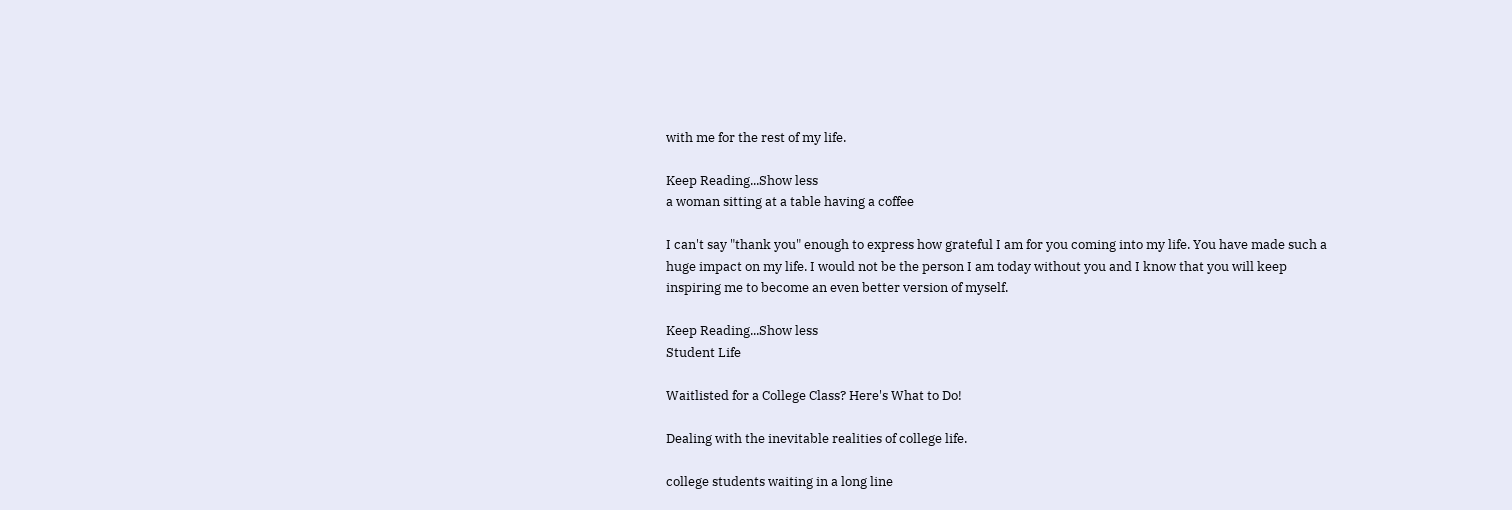with me for the rest of my life.

Keep Reading...Show less
a woman sitting at a table having a coffee

I can't say "thank you" enough to express how grateful I am for you coming into my life. You have made such a huge impact on my life. I would not be the person I am today without you and I know that you will keep inspiring me to become an even better version of myself.

Keep Reading...Show less
Student Life

Waitlisted for a College Class? Here's What to Do!

Dealing with the inevitable realities of college life.

college students waiting in a long line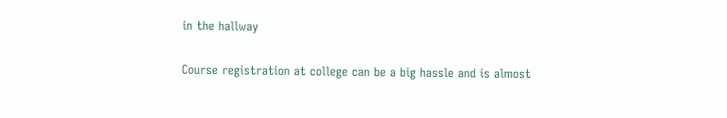in the hallway

Course registration at college can be a big hassle and is almost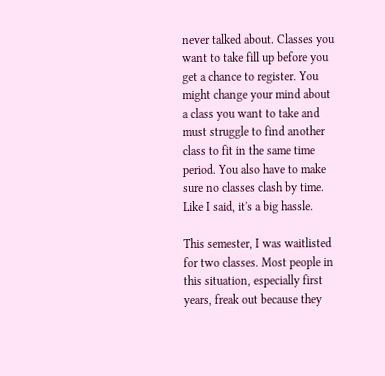never talked about. Classes you want to take fill up before you get a chance to register. You might change your mind about a class you want to take and must struggle to find another class to fit in the same time period. You also have to make sure no classes clash by time. Like I said, it's a big hassle.

This semester, I was waitlisted for two classes. Most people in this situation, especially first years, freak out because they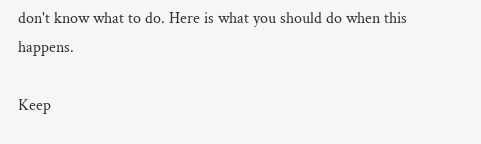don't know what to do. Here is what you should do when this happens.

Keep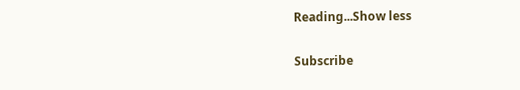Reading...Show less

Subscribe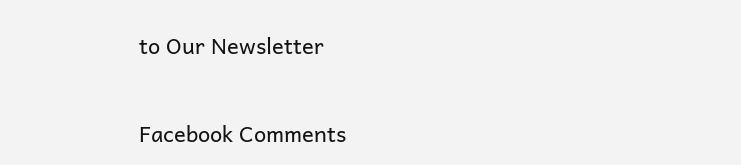to Our Newsletter

Facebook Comments